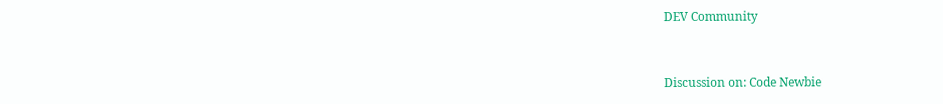DEV Community


Discussion on: Code Newbie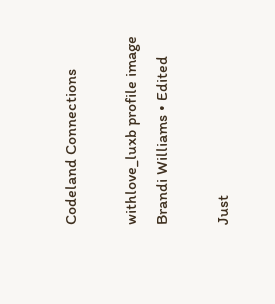Codeland Connections

withlove_luxb profile image
Brandi Williams • Edited

Just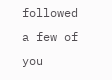followed a few of you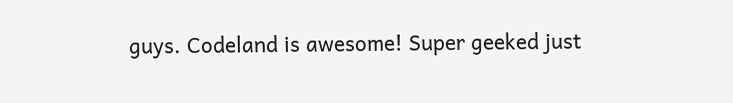guys. Codeland is awesome! Super geeked just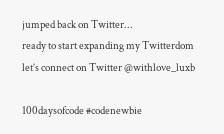jumped back on Twitter...
ready to start expanding my Twitterdom
let’s connect on Twitter @withlove_luxb

100daysofcode #codenewbie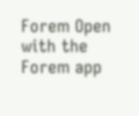Forem Open with the Forem app